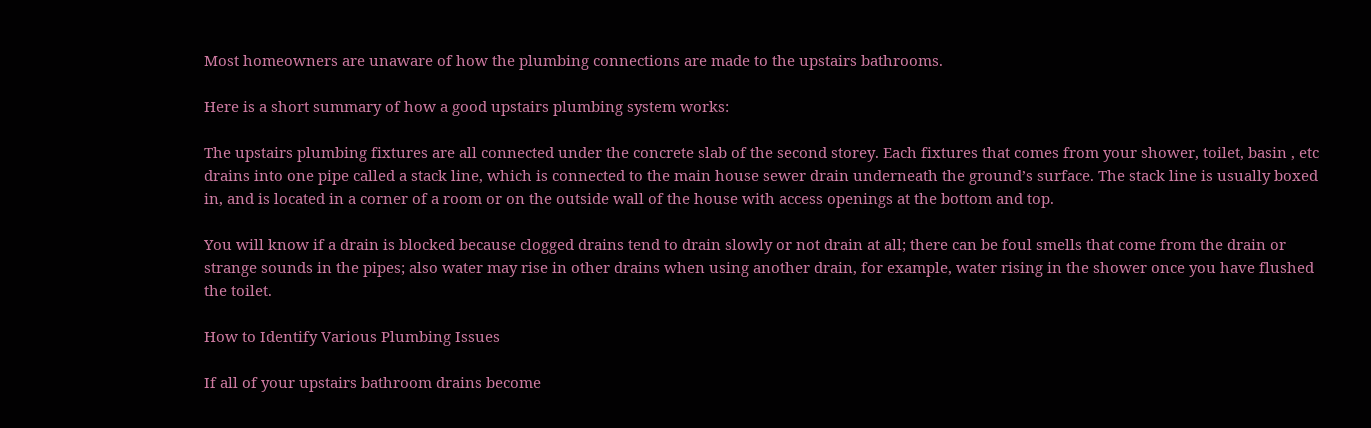Most homeowners are unaware of how the plumbing connections are made to the upstairs bathrooms.

Here is a short summary of how a good upstairs plumbing system works:

The upstairs plumbing fixtures are all connected under the concrete slab of the second storey. Each fixtures that comes from your shower, toilet, basin , etc drains into one pipe called a stack line, which is connected to the main house sewer drain underneath the ground’s surface. The stack line is usually boxed in, and is located in a corner of a room or on the outside wall of the house with access openings at the bottom and top.

You will know if a drain is blocked because clogged drains tend to drain slowly or not drain at all; there can be foul smells that come from the drain or strange sounds in the pipes; also water may rise in other drains when using another drain, for example, water rising in the shower once you have flushed the toilet.

How to Identify Various Plumbing Issues

If all of your upstairs bathroom drains become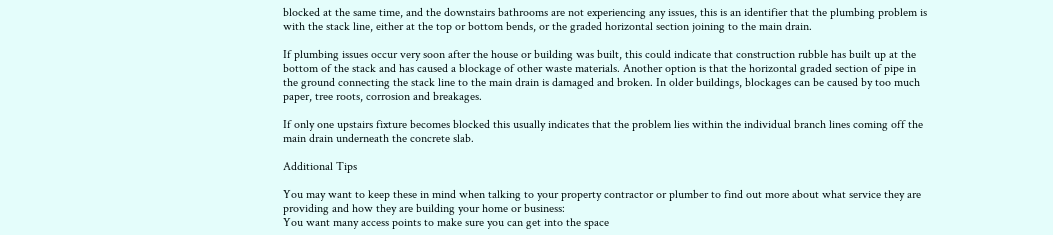blocked at the same time, and the downstairs bathrooms are not experiencing any issues, this is an identifier that the plumbing problem is with the stack line, either at the top or bottom bends, or the graded horizontal section joining to the main drain.

If plumbing issues occur very soon after the house or building was built, this could indicate that construction rubble has built up at the bottom of the stack and has caused a blockage of other waste materials. Another option is that the horizontal graded section of pipe in the ground connecting the stack line to the main drain is damaged and broken. In older buildings, blockages can be caused by too much paper, tree roots, corrosion and breakages.

If only one upstairs fixture becomes blocked this usually indicates that the problem lies within the individual branch lines coming off the main drain underneath the concrete slab.

Additional Tips

You may want to keep these in mind when talking to your property contractor or plumber to find out more about what service they are providing and how they are building your home or business:
You want many access points to make sure you can get into the space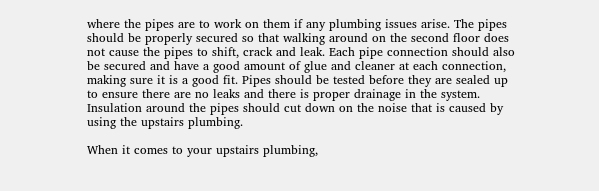where the pipes are to work on them if any plumbing issues arise. The pipes should be properly secured so that walking around on the second floor does not cause the pipes to shift, crack and leak. Each pipe connection should also be secured and have a good amount of glue and cleaner at each connection, making sure it is a good fit. Pipes should be tested before they are sealed up to ensure there are no leaks and there is proper drainage in the system. Insulation around the pipes should cut down on the noise that is caused by using the upstairs plumbing.

When it comes to your upstairs plumbing,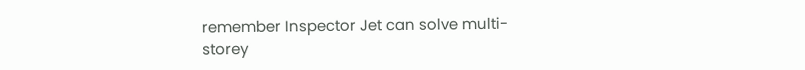remember Inspector Jet can solve multi-storey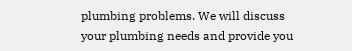plumbing problems. We will discuss your plumbing needs and provide you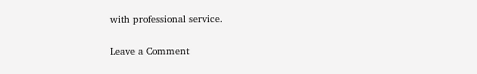with professional service.

Leave a Comment